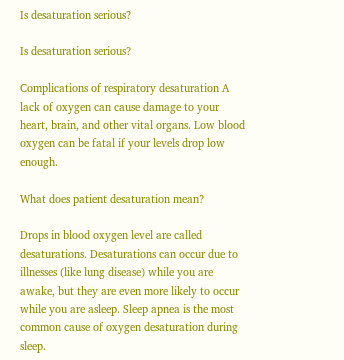Is desaturation serious?

Is desaturation serious?

Complications of respiratory desaturation A lack of oxygen can cause damage to your heart, brain, and other vital organs. Low blood oxygen can be fatal if your levels drop low enough.

What does patient desaturation mean?

Drops in blood oxygen level are called desaturations. Desaturations can occur due to illnesses (like lung disease) while you are awake, but they are even more likely to occur while you are asleep. Sleep apnea is the most common cause of oxygen desaturation during sleep.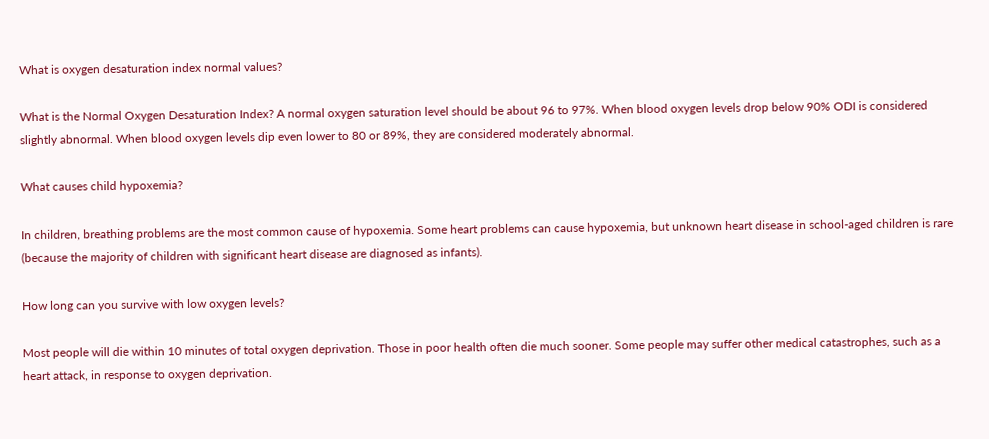What is oxygen desaturation index normal values?

What is the Normal Oxygen Desaturation Index? A normal oxygen saturation level should be about 96 to 97%. When blood oxygen levels drop below 90% ODI is considered slightly abnormal. When blood oxygen levels dip even lower to 80 or 89%, they are considered moderately abnormal.

What causes child hypoxemia?

In children, breathing problems are the most common cause of hypoxemia. Some heart problems can cause hypoxemia, but unknown heart disease in school-aged children is rare (because the majority of children with significant heart disease are diagnosed as infants).

How long can you survive with low oxygen levels?

Most people will die within 10 minutes of total oxygen deprivation. Those in poor health often die much sooner. Some people may suffer other medical catastrophes, such as a heart attack, in response to oxygen deprivation.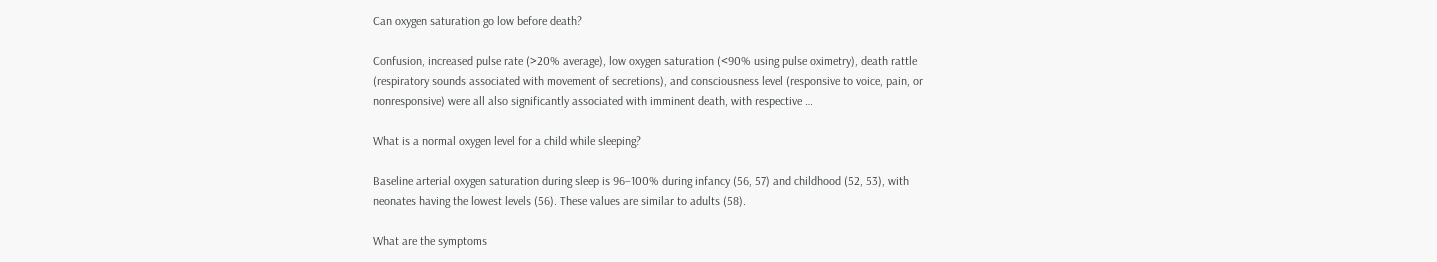Can oxygen saturation go low before death?

Confusion, increased pulse rate (>20% average), low oxygen saturation (<90% using pulse oximetry), death rattle (respiratory sounds associated with movement of secretions), and consciousness level (responsive to voice, pain, or nonresponsive) were all also significantly associated with imminent death, with respective …

What is a normal oxygen level for a child while sleeping?

Baseline arterial oxygen saturation during sleep is 96–100% during infancy (56, 57) and childhood (52, 53), with neonates having the lowest levels (56). These values are similar to adults (58).

What are the symptoms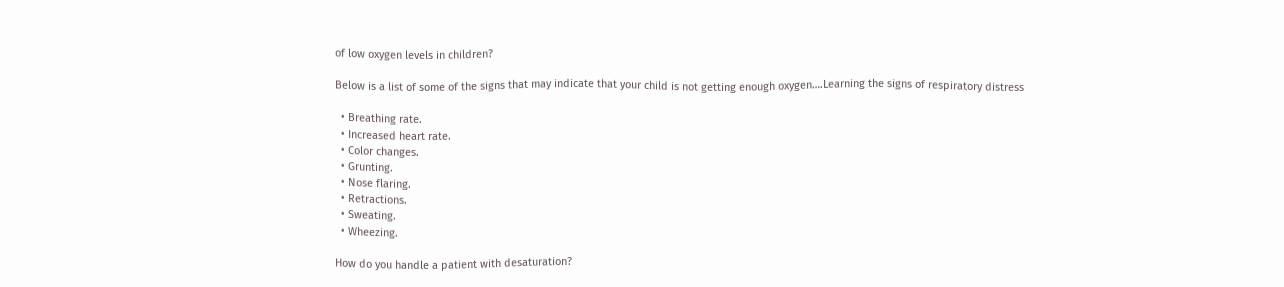of low oxygen levels in children?

Below is a list of some of the signs that may indicate that your child is not getting enough oxygen….Learning the signs of respiratory distress

  • Breathing rate.
  • Increased heart rate.
  • Color changes.
  • Grunting.
  • Nose flaring.
  • Retractions.
  • Sweating.
  • Wheezing.

How do you handle a patient with desaturation?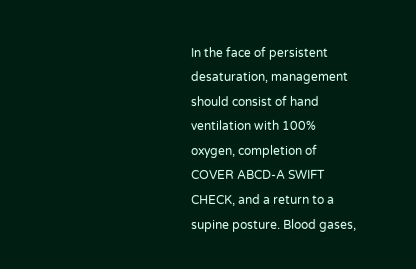In the face of persistent desaturation, management should consist of hand ventilation with 100% oxygen, completion of COVER ABCD-A SWIFT CHECK, and a return to a supine posture. Blood gases,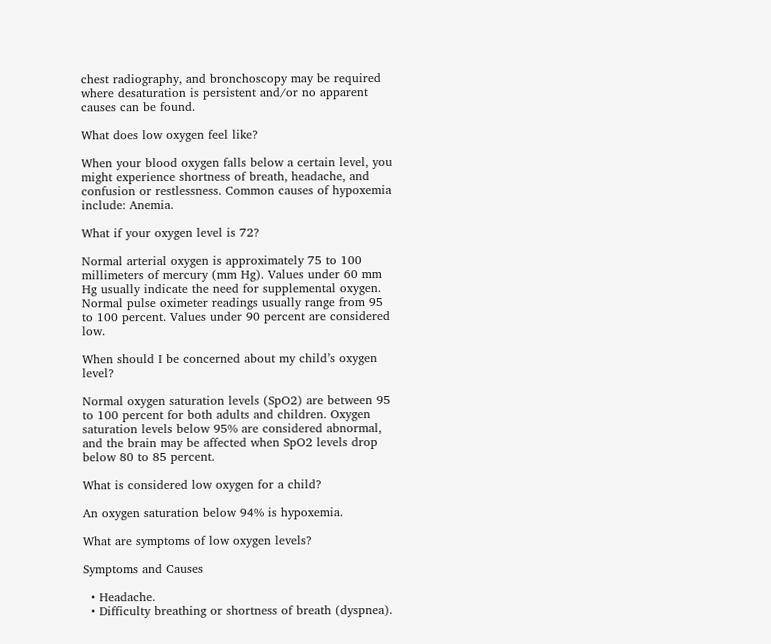chest radiography, and bronchoscopy may be required where desaturation is persistent and/or no apparent causes can be found.

What does low oxygen feel like?

When your blood oxygen falls below a certain level, you might experience shortness of breath, headache, and confusion or restlessness. Common causes of hypoxemia include: Anemia.

What if your oxygen level is 72?

Normal arterial oxygen is approximately 75 to 100 millimeters of mercury (mm Hg). Values under 60 mm Hg usually indicate the need for supplemental oxygen. Normal pulse oximeter readings usually range from 95 to 100 percent. Values under 90 percent are considered low.

When should I be concerned about my child’s oxygen level?

Normal oxygen saturation levels (SpO2) are between 95 to 100 percent for both adults and children. Oxygen saturation levels below 95% are considered abnormal, and the brain may be affected when SpO2 levels drop below 80 to 85 percent.

What is considered low oxygen for a child?

An oxygen saturation below 94% is hypoxemia.

What are symptoms of low oxygen levels?

Symptoms and Causes

  • Headache.
  • Difficulty breathing or shortness of breath (dyspnea).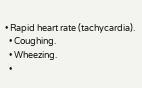• Rapid heart rate (tachycardia).
  • Coughing.
  • Wheezing.
  •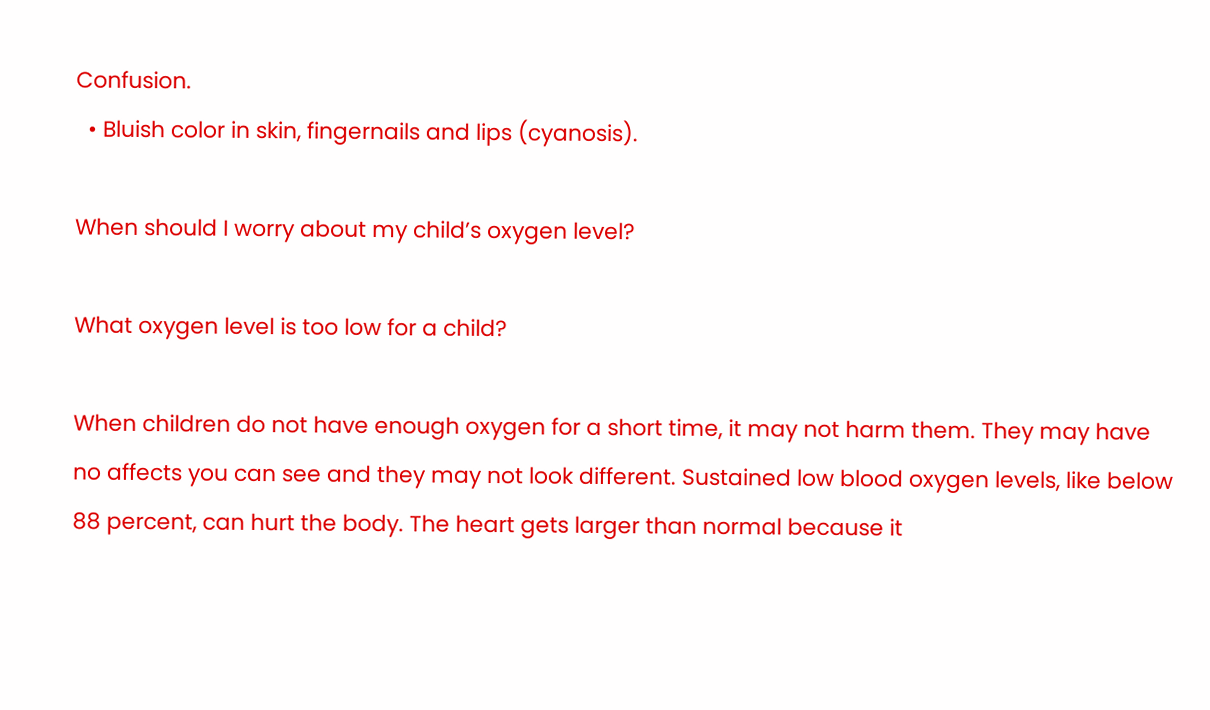Confusion.
  • Bluish color in skin, fingernails and lips (cyanosis).

When should I worry about my child’s oxygen level?

What oxygen level is too low for a child?

When children do not have enough oxygen for a short time, it may not harm them. They may have no affects you can see and they may not look different. Sustained low blood oxygen levels, like below 88 percent, can hurt the body. The heart gets larger than normal because it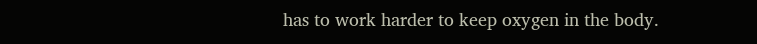has to work harder to keep oxygen in the body.